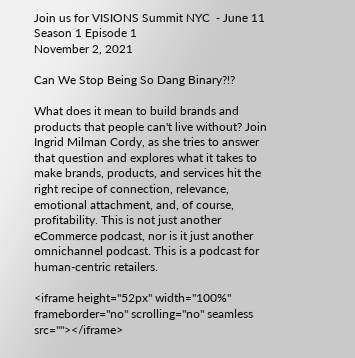Join us for VISIONS Summit NYC  - June 11
Season 1 Episode 1
November 2, 2021

Can We Stop Being So Dang Binary?!?

What does it mean to build brands and products that people can't live without? Join Ingrid Milman Cordy, as she tries to answer that question and explores what it takes to make brands, products, and services hit the right recipe of connection, relevance, emotional attachment, and, of course, profitability. This is not just another eCommerce podcast, nor is it just another omnichannel podcast. This is a podcast for human-centric retailers.

<iframe height="52px" width="100%" frameborder="no" scrolling="no" seamless src=""></iframe>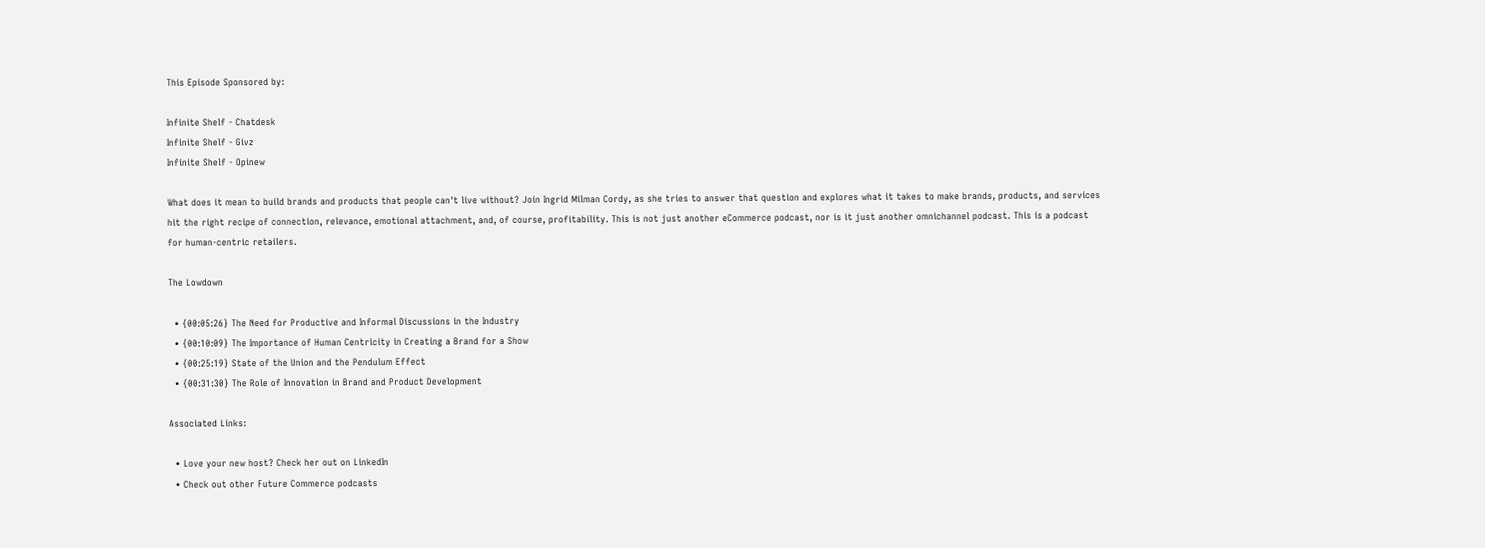This Episode Sponsored by:

Infinite Shelf - Chatdesk
Infinite Shelf - Givz
Infinite Shelf - Opinew

What does it mean to build brands and products that people can't live without? Join Ingrid Milman Cordy, as she tries to answer that question and explores what it takes to make brands, products, and services hit the right recipe of connection, relevance, emotional attachment, and, of course, profitability. This is not just another eCommerce podcast, nor is it just another omnichannel podcast. This is a podcast for human-centric retailers.

The Lowdown

  • {00:05:26} The Need for Productive and Informal Discussions in the Industry
  • {00:10:09} The Importance of Human Centricity in Creating a Brand for a Show
  • {00:25:19} State of the Union and the Pendulum Effect
  • {00:31:30} The Role of Innovation in Brand and Product Development

Associated Links:

  • Love your new host? Check her out on LinkedIn
  • Check out other Future Commerce podcasts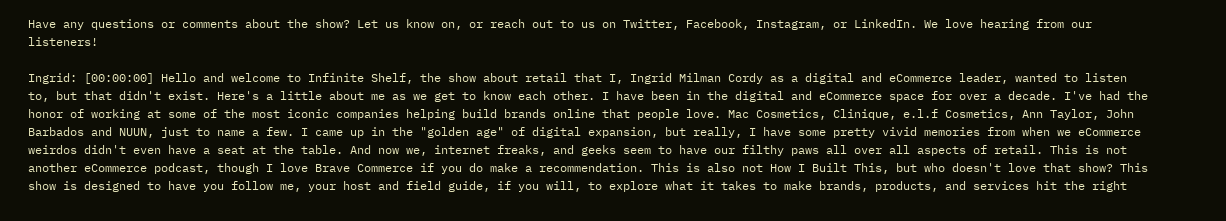Have any questions or comments about the show? Let us know on, or reach out to us on Twitter, Facebook, Instagram, or LinkedIn. We love hearing from our listeners!

Ingrid: [00:00:00] Hello and welcome to Infinite Shelf, the show about retail that I, Ingrid Milman Cordy as a digital and eCommerce leader, wanted to listen to, but that didn't exist. Here's a little about me as we get to know each other. I have been in the digital and eCommerce space for over a decade. I've had the honor of working at some of the most iconic companies helping build brands online that people love. Mac Cosmetics, Clinique, e.l.f Cosmetics, Ann Taylor, John Barbados and NUUN, just to name a few. I came up in the "golden age" of digital expansion, but really, I have some pretty vivid memories from when we eCommerce weirdos didn't even have a seat at the table. And now we, internet freaks, and geeks seem to have our filthy paws all over all aspects of retail. This is not another eCommerce podcast, though I love Brave Commerce if you do make a recommendation. This is also not How I Built This, but who doesn't love that show? This show is designed to have you follow me, your host and field guide, if you will, to explore what it takes to make brands, products, and services hit the right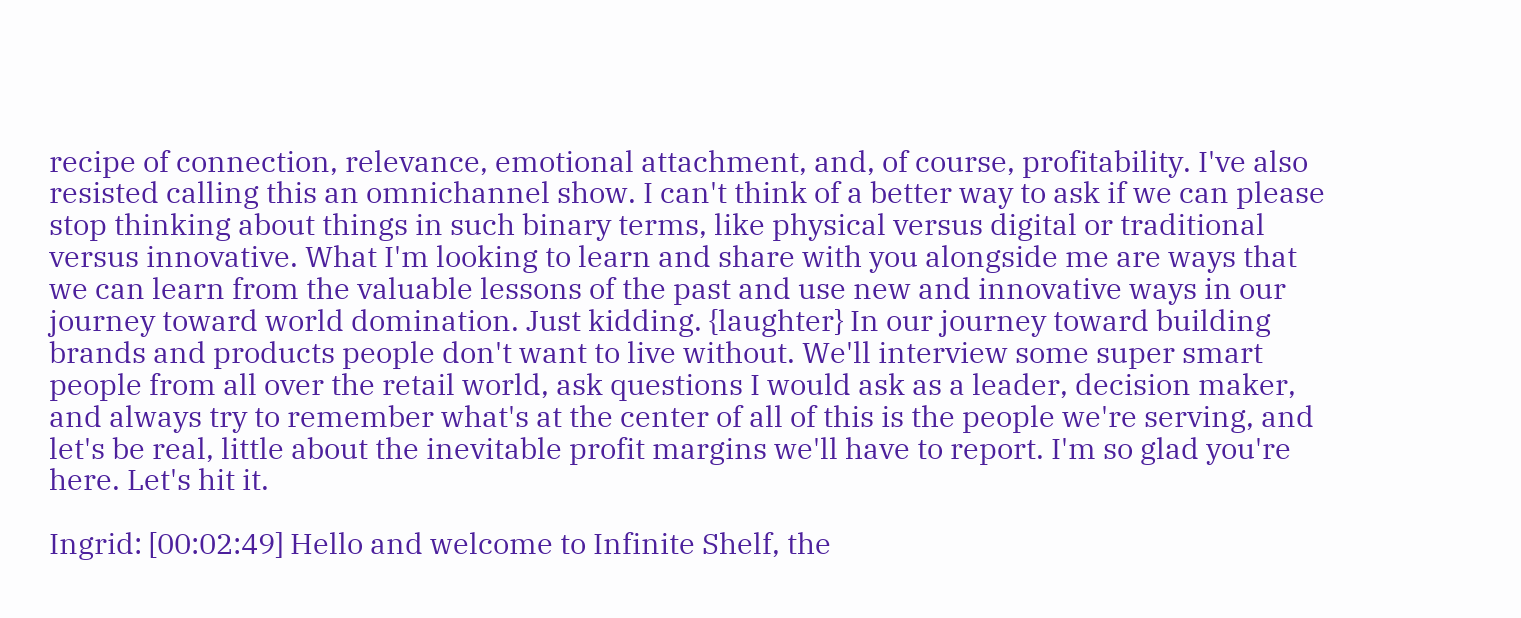recipe of connection, relevance, emotional attachment, and, of course, profitability. I've also resisted calling this an omnichannel show. I can't think of a better way to ask if we can please stop thinking about things in such binary terms, like physical versus digital or traditional versus innovative. What I'm looking to learn and share with you alongside me are ways that we can learn from the valuable lessons of the past and use new and innovative ways in our journey toward world domination. Just kidding. {laughter} In our journey toward building brands and products people don't want to live without. We'll interview some super smart people from all over the retail world, ask questions I would ask as a leader, decision maker, and always try to remember what's at the center of all of this is the people we're serving, and let's be real, little about the inevitable profit margins we'll have to report. I'm so glad you're here. Let's hit it.

Ingrid: [00:02:49] Hello and welcome to Infinite Shelf, the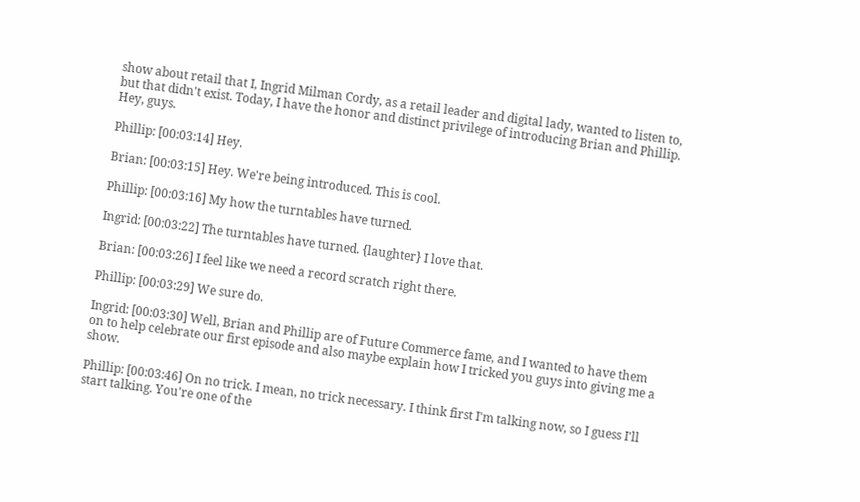show about retail that I, Ingrid Milman Cordy, as a retail leader and digital lady, wanted to listen to, but that didn't exist. Today, I have the honor and distinct privilege of introducing Brian and Phillip. Hey, guys.

Phillip: [00:03:14] Hey.

Brian: [00:03:15] Hey. We're being introduced. This is cool.

Phillip: [00:03:16] My how the turntables have turned.

Ingrid: [00:03:22] The turntables have turned. {laughter} I love that.

Brian: [00:03:26] I feel like we need a record scratch right there.

Phillip: [00:03:29] We sure do.

Ingrid: [00:03:30] Well, Brian and Phillip are of Future Commerce fame, and I wanted to have them on to help celebrate our first episode and also maybe explain how I tricked you guys into giving me a show.

Phillip: [00:03:46] On no trick. I mean, no trick necessary. I think first I'm talking now, so I guess I'll start talking. You're one of the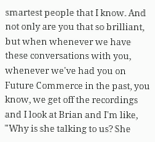smartest people that I know. And not only are you that so brilliant, but when whenever we have these conversations with you, whenever we've had you on Future Commerce in the past, you know, we get off the recordings and I look at Brian and I'm like, "Why is she talking to us? She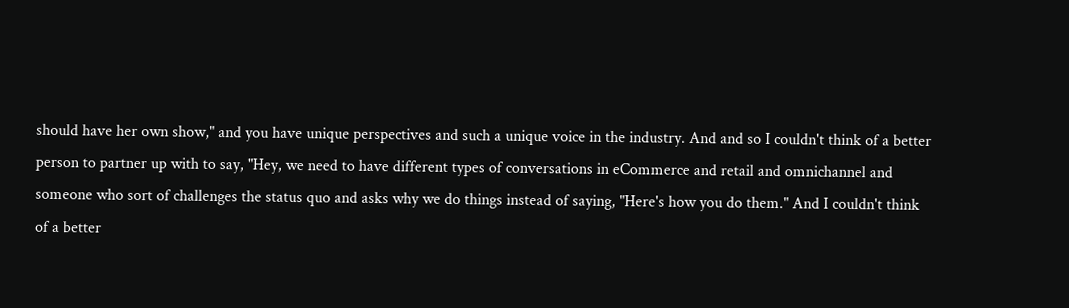should have her own show," and you have unique perspectives and such a unique voice in the industry. And and so I couldn't think of a better person to partner up with to say, "Hey, we need to have different types of conversations in eCommerce and retail and omnichannel and someone who sort of challenges the status quo and asks why we do things instead of saying, "Here's how you do them." And I couldn't think of a better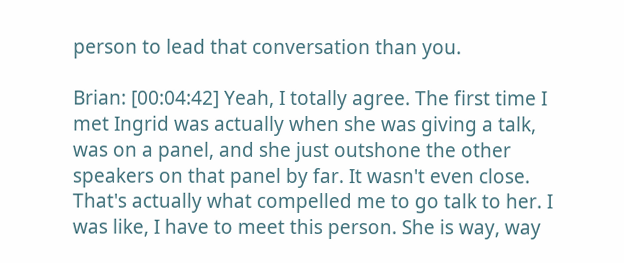person to lead that conversation than you.

Brian: [00:04:42] Yeah, I totally agree. The first time I met Ingrid was actually when she was giving a talk, was on a panel, and she just outshone the other speakers on that panel by far. It wasn't even close. That's actually what compelled me to go talk to her. I was like, I have to meet this person. She is way, way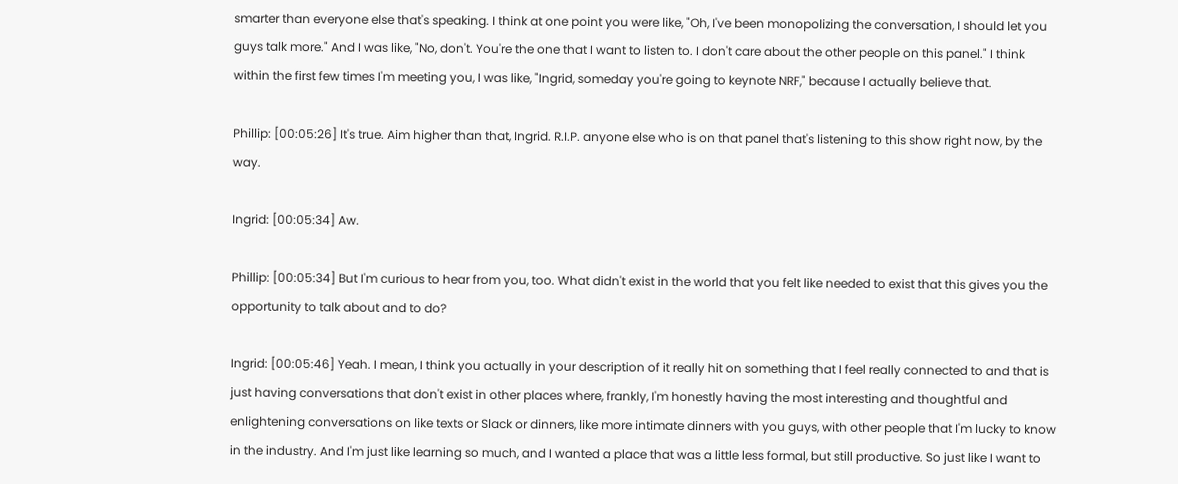smarter than everyone else that's speaking. I think at one point you were like, "Oh, I've been monopolizing the conversation, I should let you guys talk more." And I was like, "No, don't. You're the one that I want to listen to. I don't care about the other people on this panel." I think within the first few times I'm meeting you, I was like, "Ingrid, someday you're going to keynote NRF," because I actually believe that.

Phillip: [00:05:26] It's true. Aim higher than that, Ingrid. R.I.P. anyone else who is on that panel that's listening to this show right now, by the way.

Ingrid: [00:05:34] Aw.

Phillip: [00:05:34] But I'm curious to hear from you, too. What didn't exist in the world that you felt like needed to exist that this gives you the opportunity to talk about and to do?

Ingrid: [00:05:46] Yeah. I mean, I think you actually in your description of it really hit on something that I feel really connected to and that is just having conversations that don't exist in other places where, frankly, I'm honestly having the most interesting and thoughtful and enlightening conversations on like texts or Slack or dinners, like more intimate dinners with you guys, with other people that I'm lucky to know in the industry. And I'm just like learning so much, and I wanted a place that was a little less formal, but still productive. So just like I want to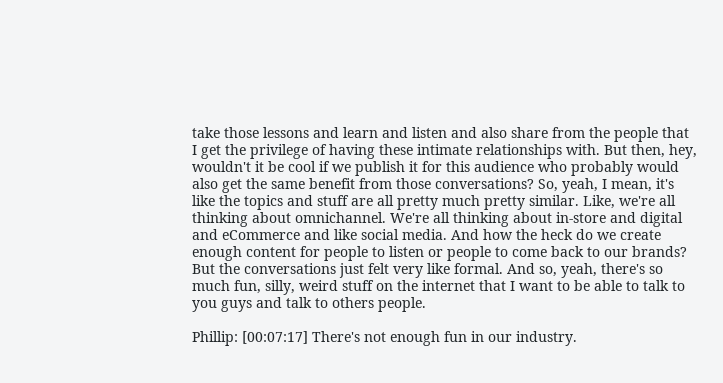take those lessons and learn and listen and also share from the people that I get the privilege of having these intimate relationships with. But then, hey, wouldn't it be cool if we publish it for this audience who probably would also get the same benefit from those conversations? So, yeah, I mean, it's like the topics and stuff are all pretty much pretty similar. Like, we're all thinking about omnichannel. We're all thinking about in-store and digital and eCommerce and like social media. And how the heck do we create enough content for people to listen or people to come back to our brands? But the conversations just felt very like formal. And so, yeah, there's so much fun, silly, weird stuff on the internet that I want to be able to talk to you guys and talk to others people.

Phillip: [00:07:17] There's not enough fun in our industry.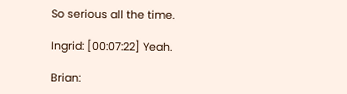So serious all the time.

Ingrid: [00:07:22] Yeah.

Brian: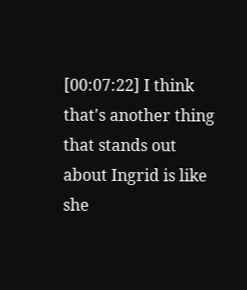[00:07:22] I think that's another thing that stands out about Ingrid is like she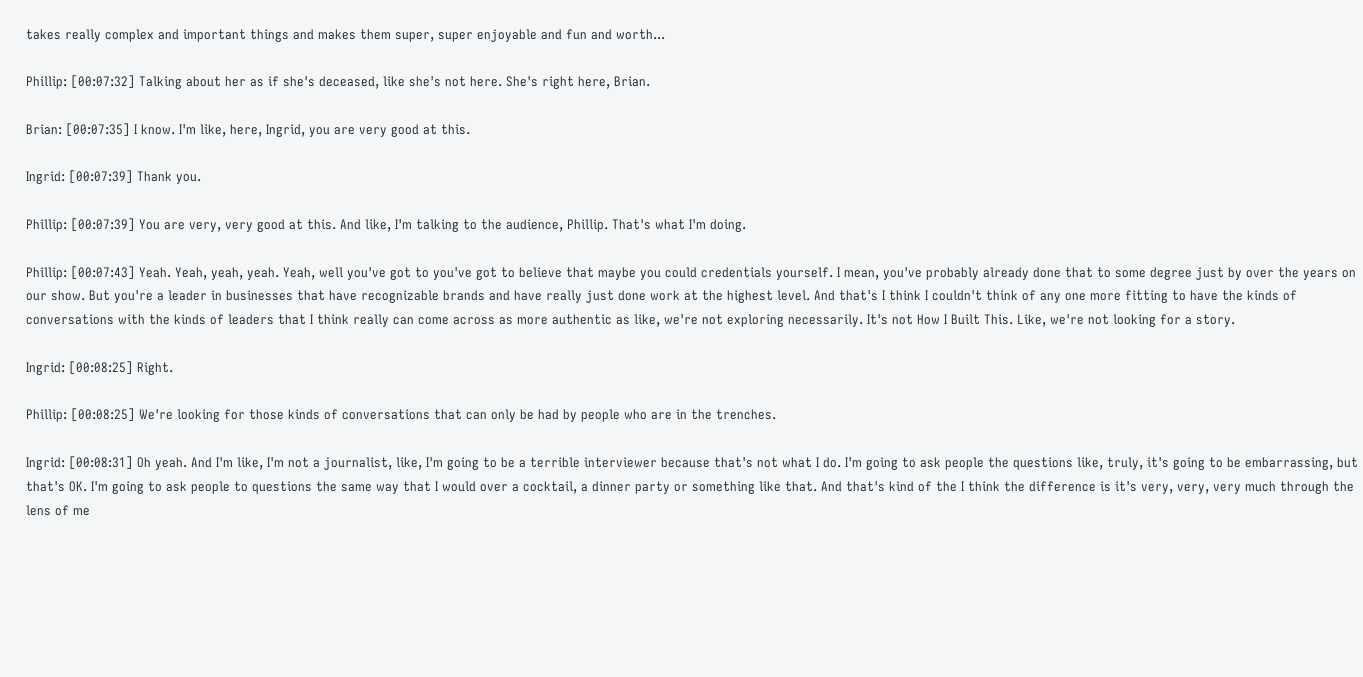takes really complex and important things and makes them super, super enjoyable and fun and worth...

Phillip: [00:07:32] Talking about her as if she's deceased, like she's not here. She's right here, Brian.

Brian: [00:07:35] I know. I'm like, here, Ingrid, you are very good at this.

Ingrid: [00:07:39] Thank you.

Phillip: [00:07:39] You are very, very good at this. And like, I'm talking to the audience, Phillip. That's what I'm doing.

Phillip: [00:07:43] Yeah. Yeah, yeah, yeah. Yeah, well you've got to you've got to believe that maybe you could credentials yourself. I mean, you've probably already done that to some degree just by over the years on our show. But you're a leader in businesses that have recognizable brands and have really just done work at the highest level. And that's I think I couldn't think of any one more fitting to have the kinds of conversations with the kinds of leaders that I think really can come across as more authentic as like, we're not exploring necessarily. It's not How I Built This. Like, we're not looking for a story.

Ingrid: [00:08:25] Right.

Phillip: [00:08:25] We're looking for those kinds of conversations that can only be had by people who are in the trenches.

Ingrid: [00:08:31] Oh yeah. And I'm like, I'm not a journalist, like, I'm going to be a terrible interviewer because that's not what I do. I'm going to ask people the questions like, truly, it's going to be embarrassing, but that's OK. I'm going to ask people to questions the same way that I would over a cocktail, a dinner party or something like that. And that's kind of the I think the difference is it's very, very, very much through the lens of me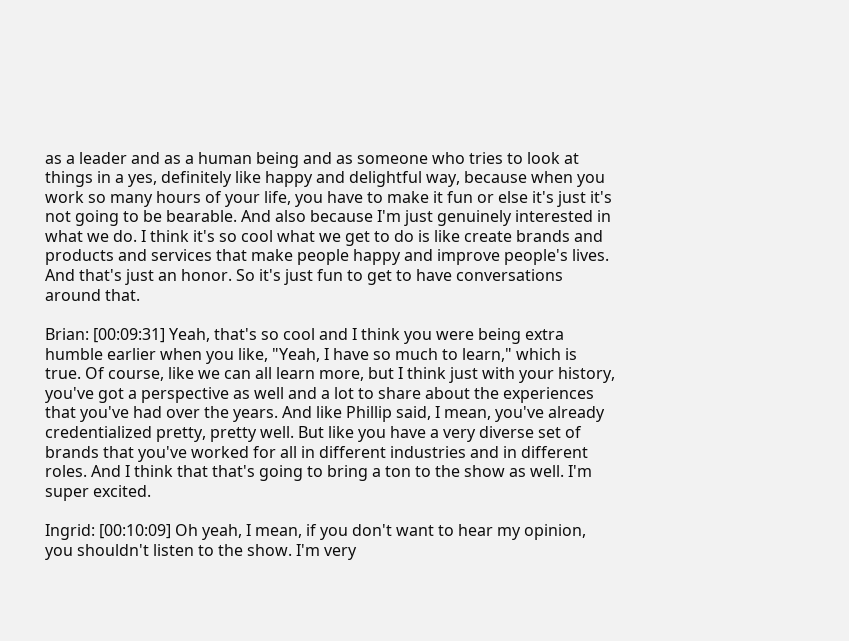as a leader and as a human being and as someone who tries to look at things in a yes, definitely like happy and delightful way, because when you work so many hours of your life, you have to make it fun or else it's just it's not going to be bearable. And also because I'm just genuinely interested in what we do. I think it's so cool what we get to do is like create brands and products and services that make people happy and improve people's lives. And that's just an honor. So it's just fun to get to have conversations around that.

Brian: [00:09:31] Yeah, that's so cool and I think you were being extra humble earlier when you like, "Yeah, I have so much to learn," which is true. Of course, like we can all learn more, but I think just with your history, you've got a perspective as well and a lot to share about the experiences that you've had over the years. And like Phillip said, I mean, you've already credentialized pretty, pretty well. But like you have a very diverse set of brands that you've worked for all in different industries and in different roles. And I think that that's going to bring a ton to the show as well. I'm super excited.

Ingrid: [00:10:09] Oh yeah, I mean, if you don't want to hear my opinion, you shouldn't listen to the show. I'm very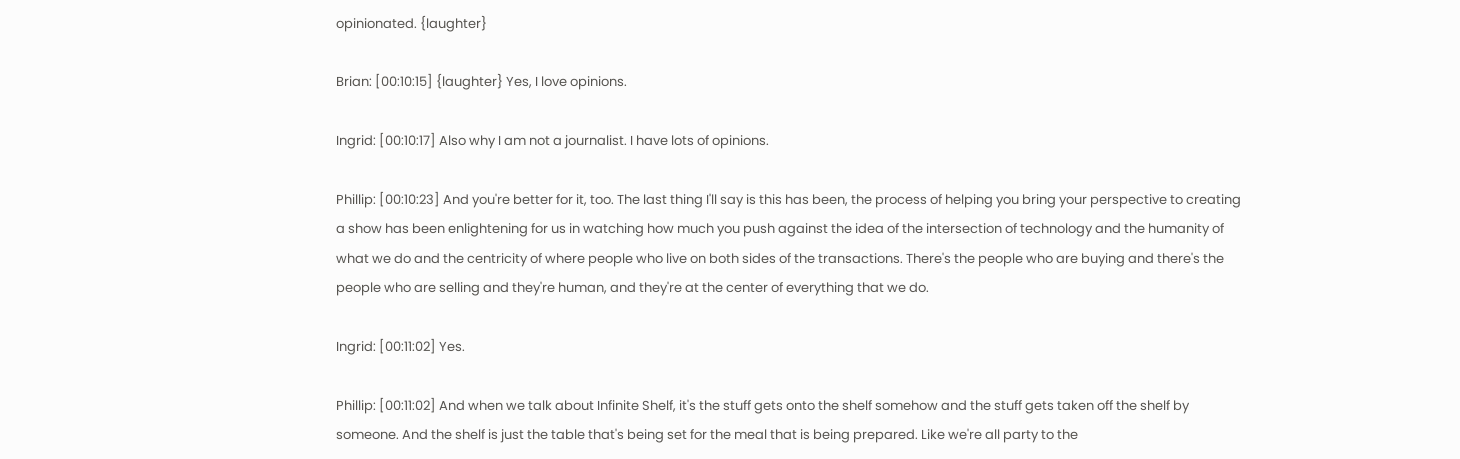opinionated. {laughter}

Brian: [00:10:15] {laughter} Yes, I love opinions.

Ingrid: [00:10:17] Also why I am not a journalist. I have lots of opinions.

Phillip: [00:10:23] And you're better for it, too. The last thing I'll say is this has been, the process of helping you bring your perspective to creating a show has been enlightening for us in watching how much you push against the idea of the intersection of technology and the humanity of what we do and the centricity of where people who live on both sides of the transactions. There's the people who are buying and there's the people who are selling and they're human, and they're at the center of everything that we do.

Ingrid: [00:11:02] Yes.

Phillip: [00:11:02] And when we talk about Infinite Shelf, it's the stuff gets onto the shelf somehow and the stuff gets taken off the shelf by someone. And the shelf is just the table that's being set for the meal that is being prepared. Like we're all party to the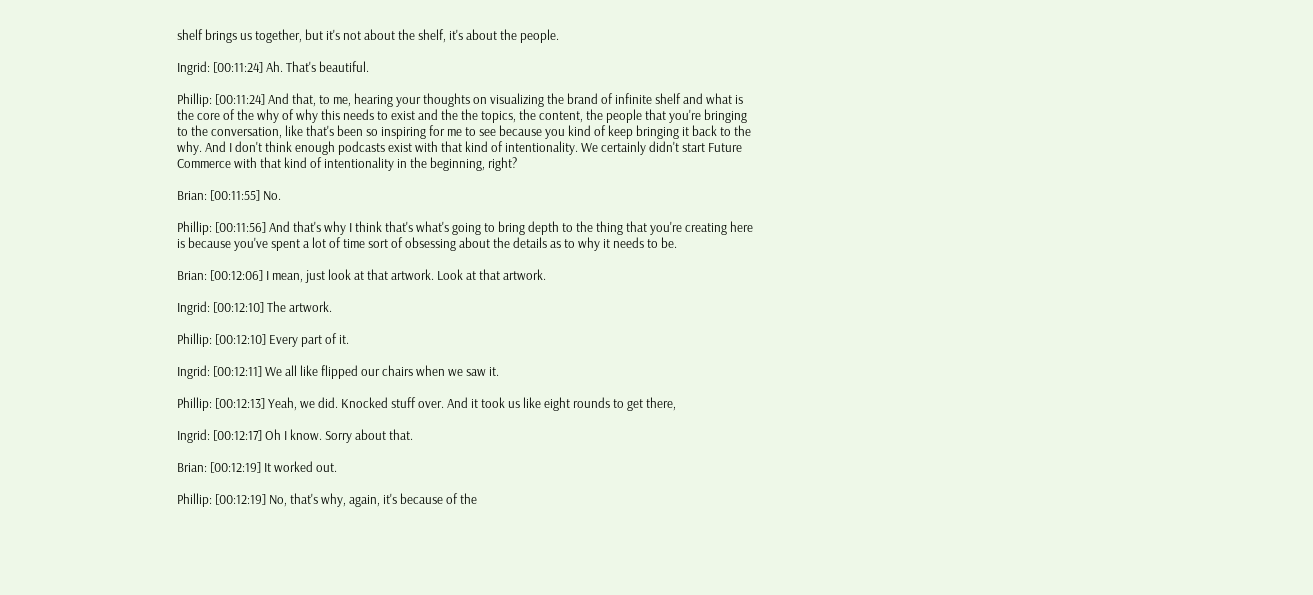shelf brings us together, but it's not about the shelf, it's about the people.

Ingrid: [00:11:24] Ah. That's beautiful.

Phillip: [00:11:24] And that, to me, hearing your thoughts on visualizing the brand of infinite shelf and what is the core of the why of why this needs to exist and the the topics, the content, the people that you're bringing to the conversation, like that's been so inspiring for me to see because you kind of keep bringing it back to the why. And I don't think enough podcasts exist with that kind of intentionality. We certainly didn't start Future Commerce with that kind of intentionality in the beginning, right?

Brian: [00:11:55] No.

Phillip: [00:11:56] And that's why I think that's what's going to bring depth to the thing that you're creating here is because you've spent a lot of time sort of obsessing about the details as to why it needs to be.

Brian: [00:12:06] I mean, just look at that artwork. Look at that artwork.

Ingrid: [00:12:10] The artwork.

Phillip: [00:12:10] Every part of it.

Ingrid: [00:12:11] We all like flipped our chairs when we saw it.

Phillip: [00:12:13] Yeah, we did. Knocked stuff over. And it took us like eight rounds to get there,

Ingrid: [00:12:17] Oh I know. Sorry about that.

Brian: [00:12:19] It worked out.

Phillip: [00:12:19] No, that's why, again, it's because of the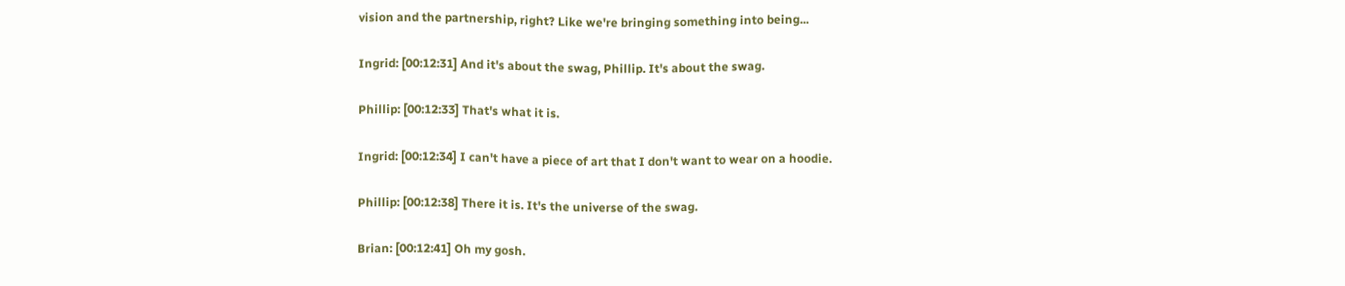vision and the partnership, right? Like we're bringing something into being...

Ingrid: [00:12:31] And it's about the swag, Phillip. It's about the swag.

Phillip: [00:12:33] That's what it is.

Ingrid: [00:12:34] I can't have a piece of art that I don't want to wear on a hoodie.

Phillip: [00:12:38] There it is. It's the universe of the swag.

Brian: [00:12:41] Oh my gosh.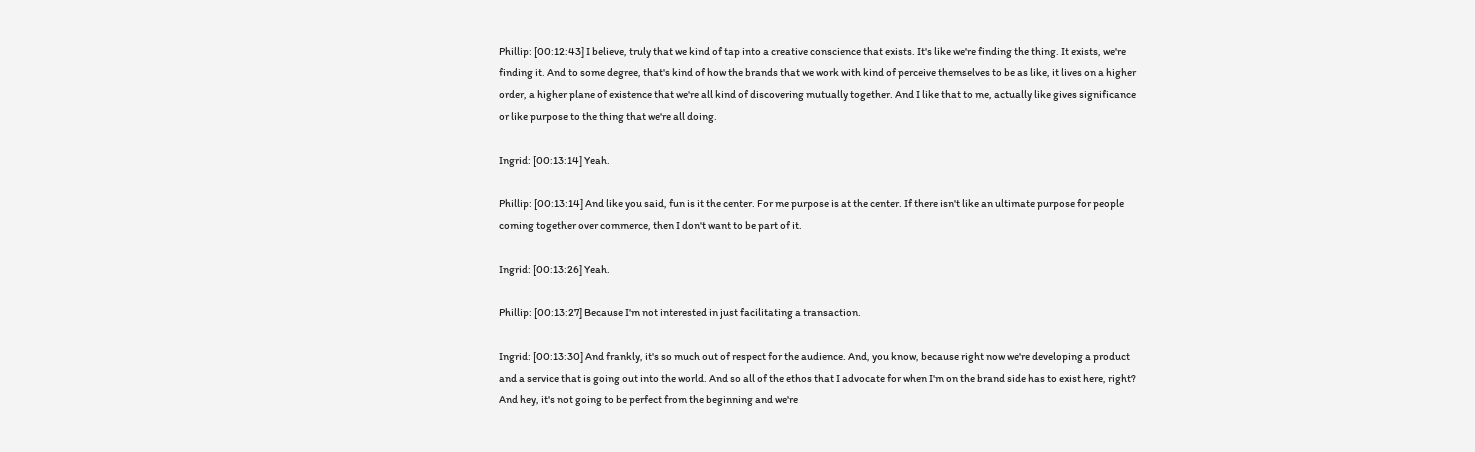Phillip: [00:12:43] I believe, truly that we kind of tap into a creative conscience that exists. It's like we're finding the thing. It exists, we're finding it. And to some degree, that's kind of how the brands that we work with kind of perceive themselves to be as like, it lives on a higher order, a higher plane of existence that we're all kind of discovering mutually together. And I like that to me, actually like gives significance or like purpose to the thing that we're all doing.

Ingrid: [00:13:14] Yeah.

Phillip: [00:13:14] And like you said, fun is it the center. For me purpose is at the center. If there isn't like an ultimate purpose for people coming together over commerce, then I don't want to be part of it.

Ingrid: [00:13:26] Yeah.

Phillip: [00:13:27] Because I'm not interested in just facilitating a transaction.

Ingrid: [00:13:30] And frankly, it's so much out of respect for the audience. And, you know, because right now we're developing a product and a service that is going out into the world. And so all of the ethos that I advocate for when I'm on the brand side has to exist here, right? And hey, it's not going to be perfect from the beginning and we're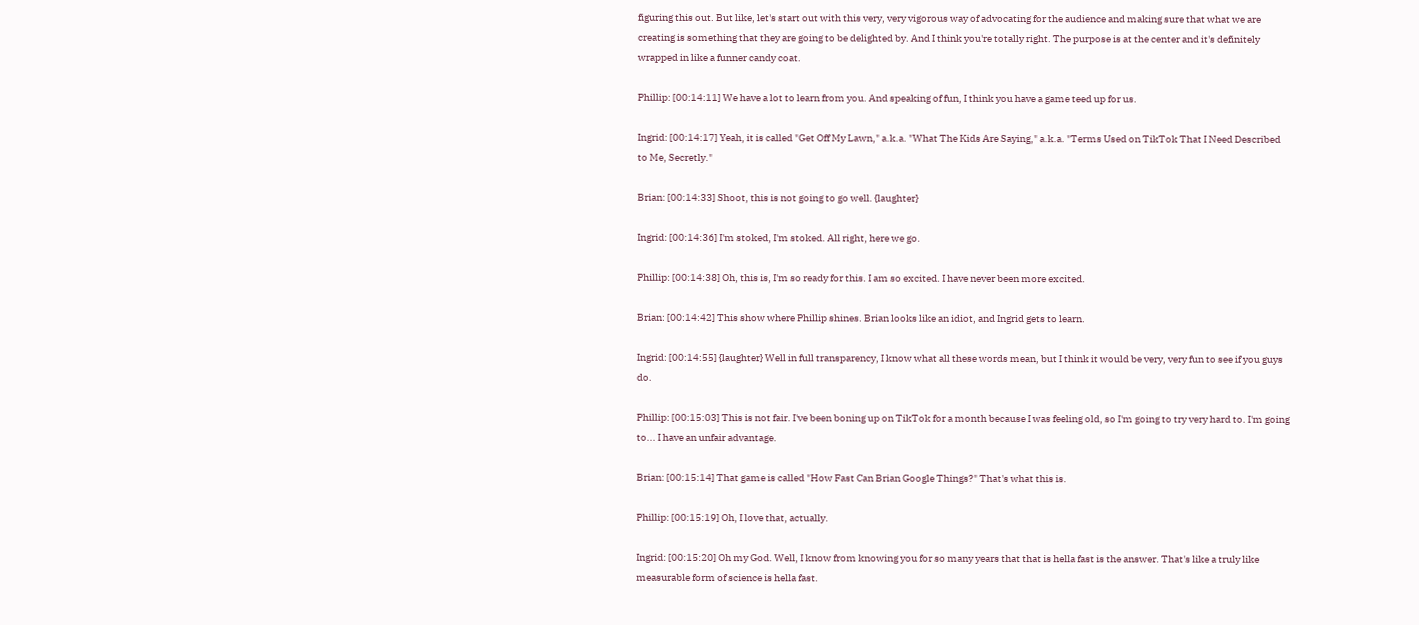figuring this out. But like, let's start out with this very, very vigorous way of advocating for the audience and making sure that what we are creating is something that they are going to be delighted by. And I think you're totally right. The purpose is at the center and it's definitely wrapped in like a funner candy coat.

Phillip: [00:14:11] We have a lot to learn from you. And speaking of fun, I think you have a game teed up for us.

Ingrid: [00:14:17] Yeah, it is called "Get Off My Lawn," a.k.a. "What The Kids Are Saying," a.k.a. "Terms Used on TikTok That I Need Described to Me, Secretly."

Brian: [00:14:33] Shoot, this is not going to go well. {laughter}

Ingrid: [00:14:36] I'm stoked, I'm stoked. All right, here we go.

Phillip: [00:14:38] Oh, this is, I'm so ready for this. I am so excited. I have never been more excited.

Brian: [00:14:42] This show where Phillip shines. Brian looks like an idiot, and Ingrid gets to learn.

Ingrid: [00:14:55] {laughter} Well in full transparency, I know what all these words mean, but I think it would be very, very fun to see if you guys do.

Phillip: [00:15:03] This is not fair. I've been boning up on TikTok for a month because I was feeling old, so I'm going to try very hard to. I'm going to... I have an unfair advantage.

Brian: [00:15:14] That game is called "How Fast Can Brian Google Things?" That's what this is.

Phillip: [00:15:19] Oh, I love that, actually.

Ingrid: [00:15:20] Oh my God. Well, I know from knowing you for so many years that that is hella fast is the answer. That's like a truly like measurable form of science is hella fast.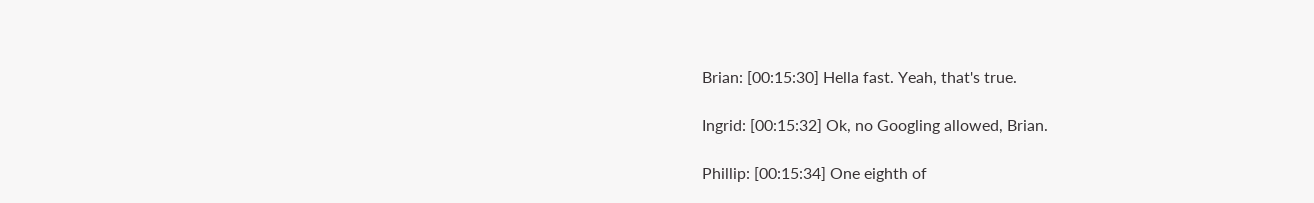Brian: [00:15:30] Hella fast. Yeah, that's true.

Ingrid: [00:15:32] Ok, no Googling allowed, Brian.

Phillip: [00:15:34] One eighth of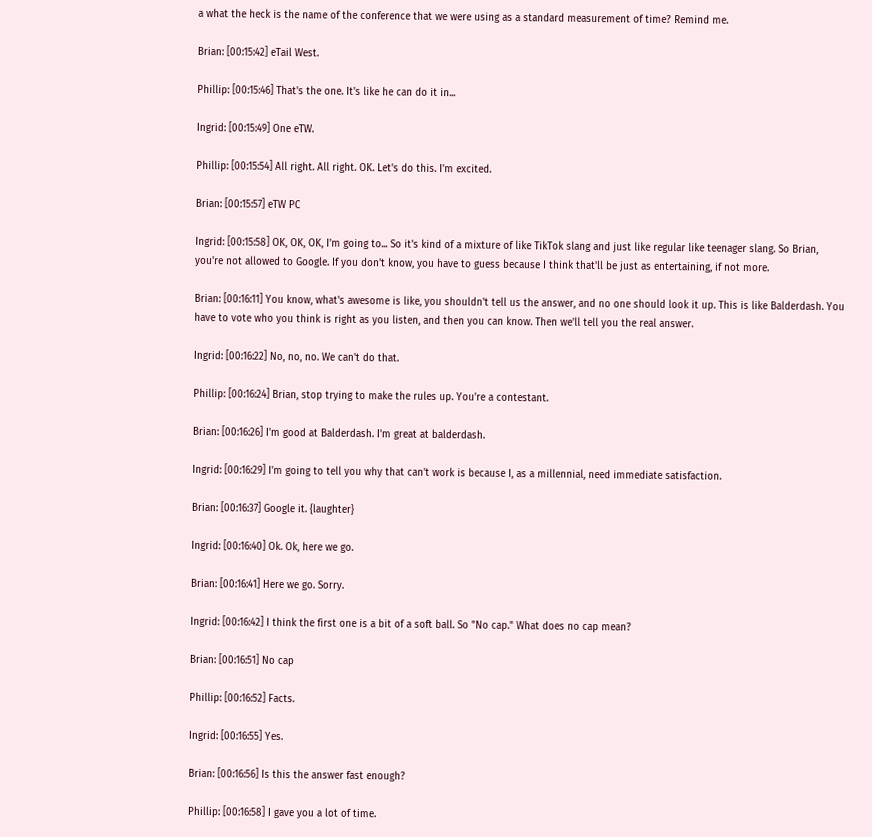a what the heck is the name of the conference that we were using as a standard measurement of time? Remind me.

Brian: [00:15:42] eTail West.

Phillip: [00:15:46] That's the one. It's like he can do it in...

Ingrid: [00:15:49] One eTW.

Phillip: [00:15:54] All right. All right. OK. Let's do this. I'm excited.

Brian: [00:15:57] eTW PC

Ingrid: [00:15:58] OK, OK, OK, I'm going to... So it's kind of a mixture of like TikTok slang and just like regular like teenager slang. So Brian, you're not allowed to Google. If you don't know, you have to guess because I think that'll be just as entertaining, if not more.

Brian: [00:16:11] You know, what's awesome is like, you shouldn't tell us the answer, and no one should look it up. This is like Balderdash. You have to vote who you think is right as you listen, and then you can know. Then we'll tell you the real answer.

Ingrid: [00:16:22] No, no, no. We can't do that.

Phillip: [00:16:24] Brian, stop trying to make the rules up. You're a contestant.

Brian: [00:16:26] I'm good at Balderdash. I'm great at balderdash.

Ingrid: [00:16:29] I'm going to tell you why that can't work is because I, as a millennial, need immediate satisfaction.

Brian: [00:16:37] Google it. {laughter}

Ingrid: [00:16:40] Ok. Ok, here we go.

Brian: [00:16:41] Here we go. Sorry.

Ingrid: [00:16:42] I think the first one is a bit of a soft ball. So "No cap." What does no cap mean?

Brian: [00:16:51] No cap

Phillip: [00:16:52] Facts.

Ingrid: [00:16:55] Yes.

Brian: [00:16:56] Is this the answer fast enough?

Phillip: [00:16:58] I gave you a lot of time.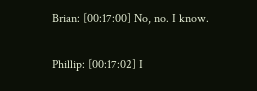Brian: [00:17:00] No, no. I know.

Phillip: [00:17:02] I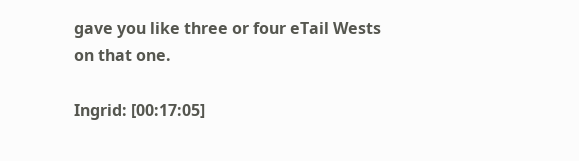gave you like three or four eTail Wests on that one.

Ingrid: [00:17:05]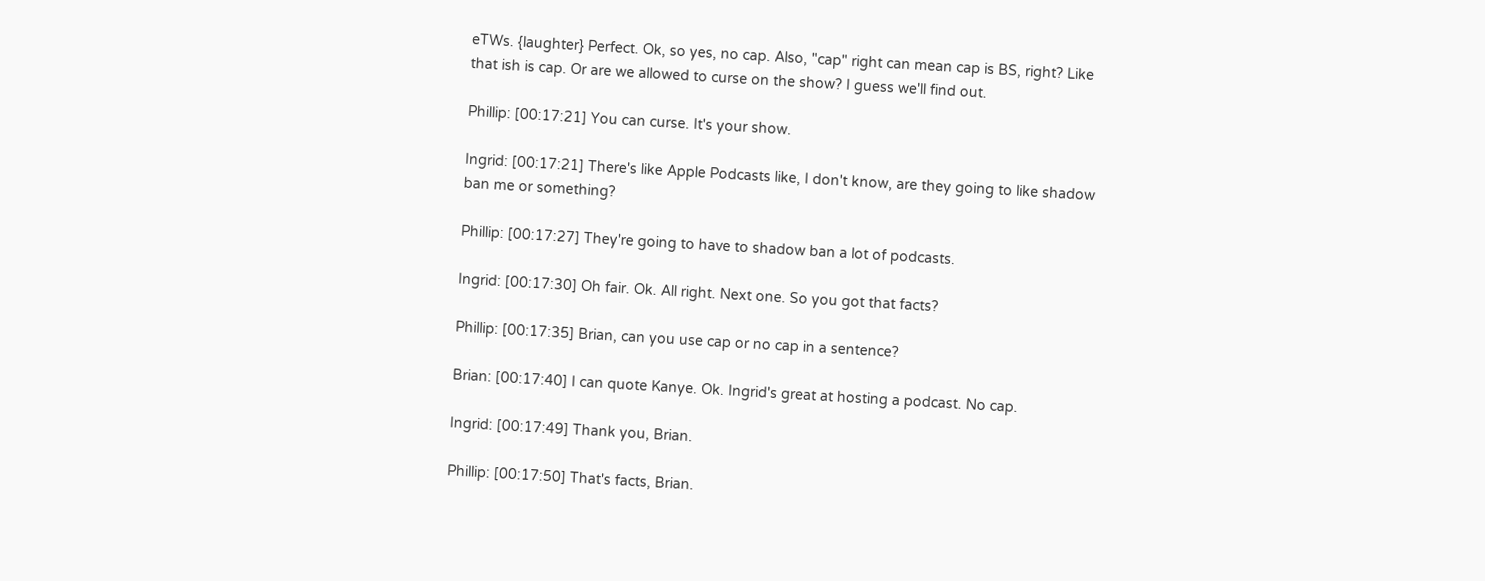eTWs. {laughter} Perfect. Ok, so yes, no cap. Also, "cap" right can mean cap is BS, right? Like that ish is cap. Or are we allowed to curse on the show? I guess we'll find out.

Phillip: [00:17:21] You can curse. It's your show.

Ingrid: [00:17:21] There's like Apple Podcasts like, I don't know, are they going to like shadow ban me or something?

Phillip: [00:17:27] They're going to have to shadow ban a lot of podcasts.

Ingrid: [00:17:30] Oh fair. Ok. All right. Next one. So you got that facts?

Phillip: [00:17:35] Brian, can you use cap or no cap in a sentence?

Brian: [00:17:40] I can quote Kanye. Ok. Ingrid's great at hosting a podcast. No cap.

Ingrid: [00:17:49] Thank you, Brian.

Phillip: [00:17:50] That's facts, Brian.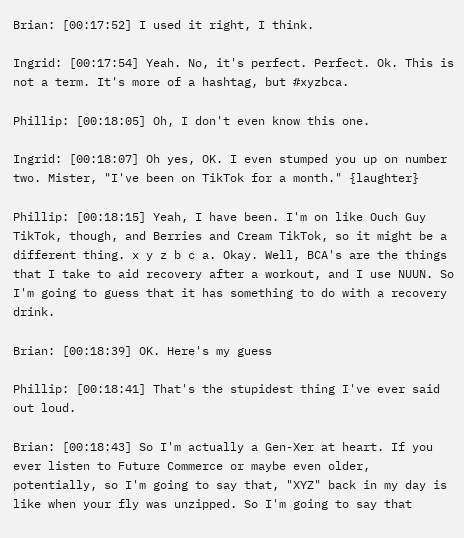Brian: [00:17:52] I used it right, I think.

Ingrid: [00:17:54] Yeah. No, it's perfect. Perfect. Ok. This is not a term. It's more of a hashtag, but #xyzbca.

Phillip: [00:18:05] Oh, I don't even know this one.

Ingrid: [00:18:07] Oh yes, OK. I even stumped you up on number two. Mister, "I've been on TikTok for a month." {laughter}

Phillip: [00:18:15] Yeah, I have been. I'm on like Ouch Guy TikTok, though, and Berries and Cream TikTok, so it might be a different thing. x y z b c a. Okay. Well, BCA's are the things that I take to aid recovery after a workout, and I use NUUN. So I'm going to guess that it has something to do with a recovery drink.

Brian: [00:18:39] OK. Here's my guess

Phillip: [00:18:41] That's the stupidest thing I've ever said out loud.

Brian: [00:18:43] So I'm actually a Gen-Xer at heart. If you ever listen to Future Commerce or maybe even older, potentially, so I'm going to say that, "XYZ" back in my day is like when your fly was unzipped. So I'm going to say that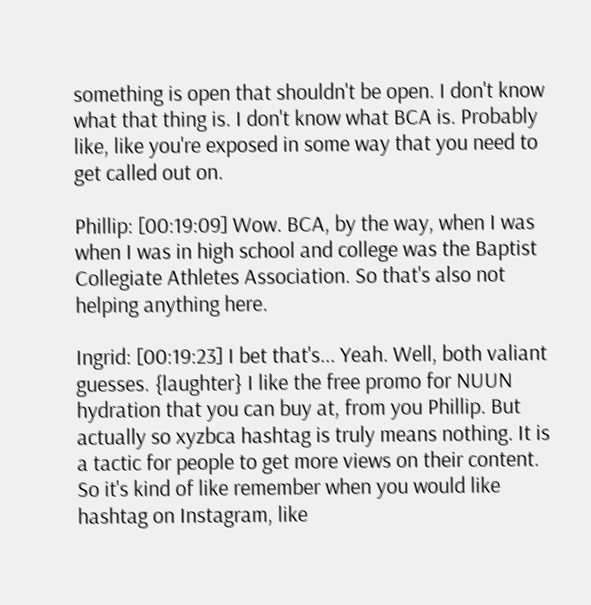something is open that shouldn't be open. I don't know what that thing is. I don't know what BCA is. Probably like, like you're exposed in some way that you need to get called out on.

Phillip: [00:19:09] Wow. BCA, by the way, when I was when I was in high school and college was the Baptist Collegiate Athletes Association. So that's also not helping anything here.

Ingrid: [00:19:23] I bet that's... Yeah. Well, both valiant guesses. {laughter} I like the free promo for NUUN hydration that you can buy at, from you Phillip. But actually so xyzbca hashtag is truly means nothing. It is a tactic for people to get more views on their content. So it's kind of like remember when you would like hashtag on Instagram, like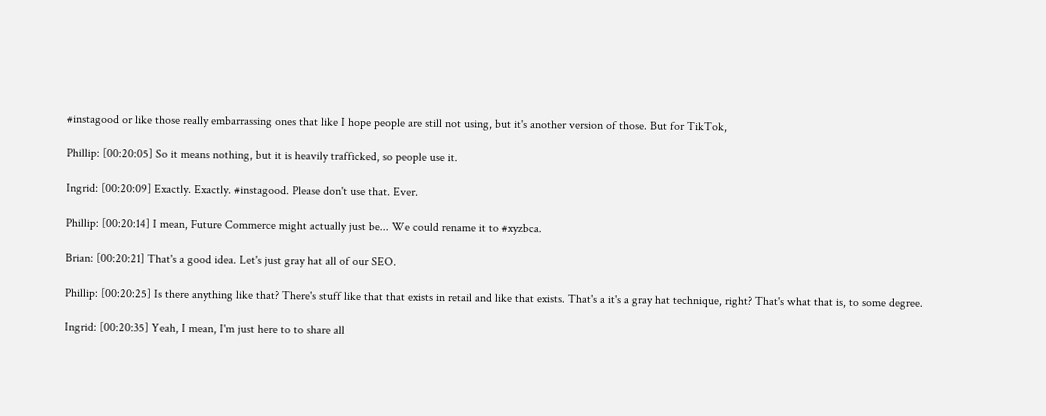#instagood or like those really embarrassing ones that like I hope people are still not using, but it's another version of those. But for TikTok,

Phillip: [00:20:05] So it means nothing, but it is heavily trafficked, so people use it.

Ingrid: [00:20:09] Exactly. Exactly. #instagood. Please don't use that. Ever.

Phillip: [00:20:14] I mean, Future Commerce might actually just be... We could rename it to #xyzbca.

Brian: [00:20:21] That's a good idea. Let's just gray hat all of our SEO.

Phillip: [00:20:25] Is there anything like that? There's stuff like that that exists in retail and like that exists. That's a it's a gray hat technique, right? That's what that is, to some degree.

Ingrid: [00:20:35] Yeah, I mean, I'm just here to to share all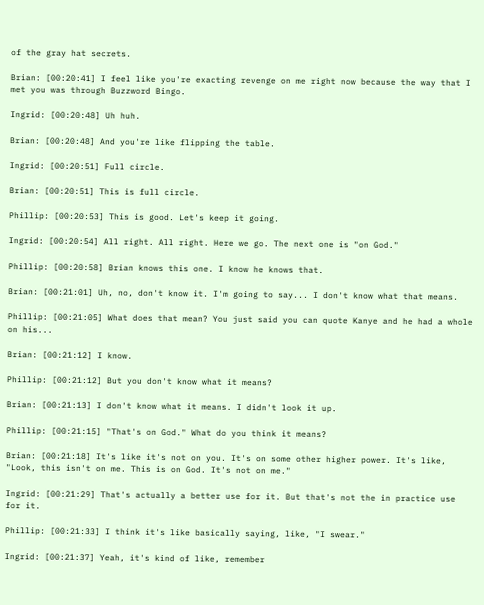of the gray hat secrets.

Brian: [00:20:41] I feel like you're exacting revenge on me right now because the way that I met you was through Buzzword Bingo.

Ingrid: [00:20:48] Uh huh.

Brian: [00:20:48] And you're like flipping the table.

Ingrid: [00:20:51] Full circle.

Brian: [00:20:51] This is full circle.

Phillip: [00:20:53] This is good. Let's keep it going.

Ingrid: [00:20:54] All right. All right. Here we go. The next one is "on God."

Phillip: [00:20:58] Brian knows this one. I know he knows that.

Brian: [00:21:01] Uh, no, don't know it. I'm going to say... I don't know what that means.

Phillip: [00:21:05] What does that mean? You just said you can quote Kanye and he had a whole on his...

Brian: [00:21:12] I know.

Phillip: [00:21:12] But you don't know what it means?

Brian: [00:21:13] I don't know what it means. I didn't look it up.

Phillip: [00:21:15] "That's on God." What do you think it means?

Brian: [00:21:18] It's like it's not on you. It's on some other higher power. It's like, "Look, this isn't on me. This is on God. It's not on me."

Ingrid: [00:21:29] That's actually a better use for it. But that's not the in practice use for it.

Phillip: [00:21:33] I think it's like basically saying, like, "I swear."

Ingrid: [00:21:37] Yeah, it's kind of like, remember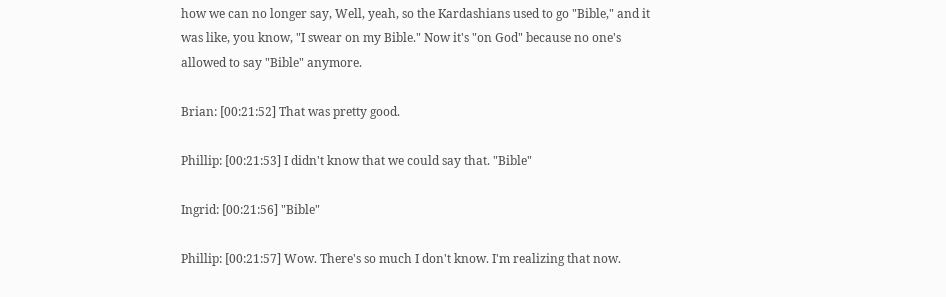how we can no longer say, Well, yeah, so the Kardashians used to go "Bible," and it was like, you know, "I swear on my Bible." Now it's "on God" because no one's allowed to say "Bible" anymore.

Brian: [00:21:52] That was pretty good.

Phillip: [00:21:53] I didn't know that we could say that. "Bible"

Ingrid: [00:21:56] "Bible"

Phillip: [00:21:57] Wow. There's so much I don't know. I'm realizing that now.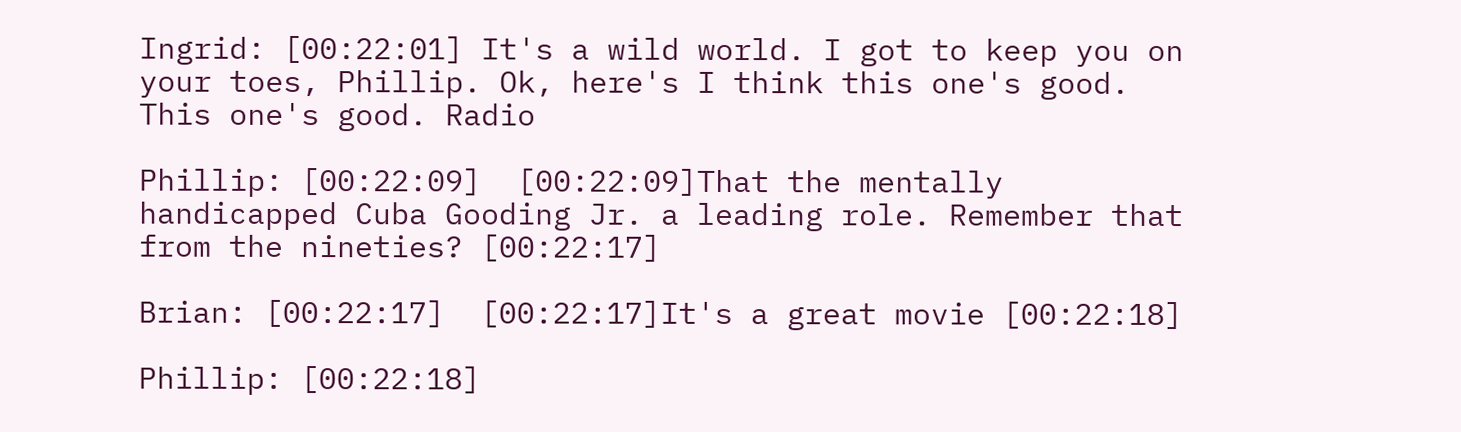Ingrid: [00:22:01] It's a wild world. I got to keep you on your toes, Phillip. Ok, here's I think this one's good. This one's good. Radio

Phillip: [00:22:09]  [00:22:09]That the mentally handicapped Cuba Gooding Jr. a leading role. Remember that from the nineties? [00:22:17]

Brian: [00:22:17]  [00:22:17]It's a great movie [00:22:18]

Phillip: [00:22:18]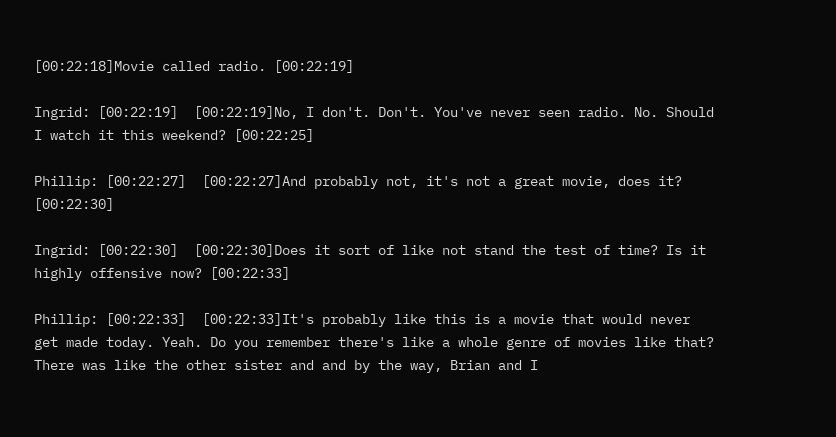[00:22:18]Movie called radio. [00:22:19]

Ingrid: [00:22:19]  [00:22:19]No, I don't. Don't. You've never seen radio. No. Should I watch it this weekend? [00:22:25]

Phillip: [00:22:27]  [00:22:27]And probably not, it's not a great movie, does it? [00:22:30]

Ingrid: [00:22:30]  [00:22:30]Does it sort of like not stand the test of time? Is it highly offensive now? [00:22:33]

Phillip: [00:22:33]  [00:22:33]It's probably like this is a movie that would never get made today. Yeah. Do you remember there's like a whole genre of movies like that? There was like the other sister and and by the way, Brian and I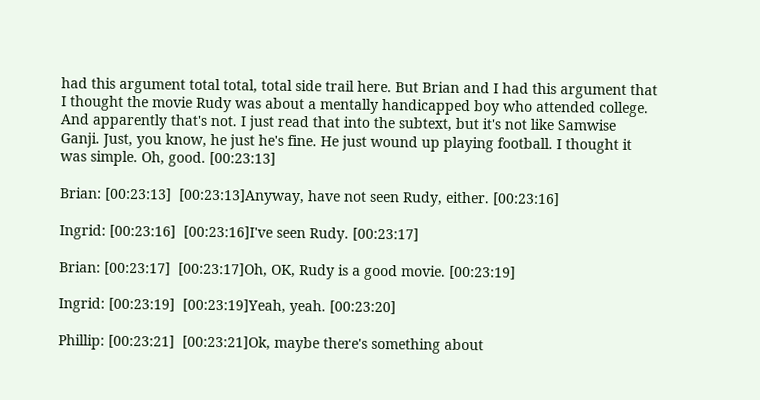had this argument total total, total side trail here. But Brian and I had this argument that I thought the movie Rudy was about a mentally handicapped boy who attended college. And apparently that's not. I just read that into the subtext, but it's not like Samwise Ganji. Just, you know, he just he's fine. He just wound up playing football. I thought it was simple. Oh, good. [00:23:13]

Brian: [00:23:13]  [00:23:13]Anyway, have not seen Rudy, either. [00:23:16]

Ingrid: [00:23:16]  [00:23:16]I've seen Rudy. [00:23:17]

Brian: [00:23:17]  [00:23:17]Oh, OK, Rudy is a good movie. [00:23:19]

Ingrid: [00:23:19]  [00:23:19]Yeah, yeah. [00:23:20]

Phillip: [00:23:21]  [00:23:21]Ok, maybe there's something about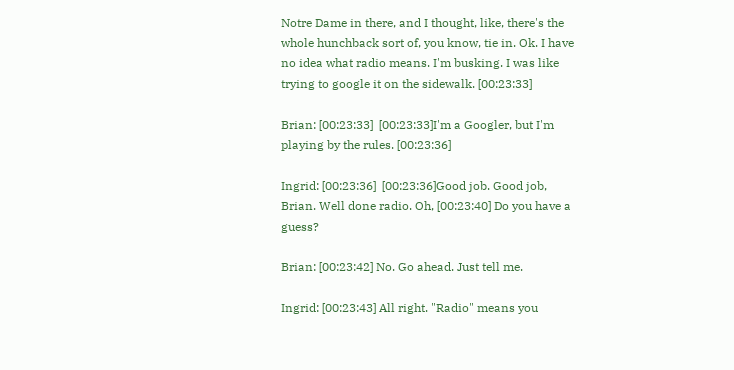Notre Dame in there, and I thought, like, there's the whole hunchback sort of, you know, tie in. Ok. I have no idea what radio means. I'm busking. I was like trying to google it on the sidewalk. [00:23:33]

Brian: [00:23:33]  [00:23:33]I'm a Googler, but I'm playing by the rules. [00:23:36]

Ingrid: [00:23:36]  [00:23:36]Good job. Good job, Brian. Well done radio. Oh, [00:23:40] Do you have a guess?

Brian: [00:23:42] No. Go ahead. Just tell me.

Ingrid: [00:23:43] All right. "Radio" means you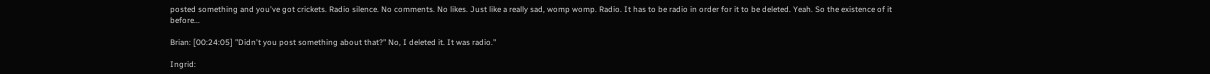posted something and you've got crickets. Radio silence. No comments. No likes. Just like a really sad, womp womp. Radio. It has to be radio in order for it to be deleted. Yeah. So the existence of it before...

Brian: [00:24:05] "Didn't you post something about that?" No, I deleted it. It was radio."

Ingrid: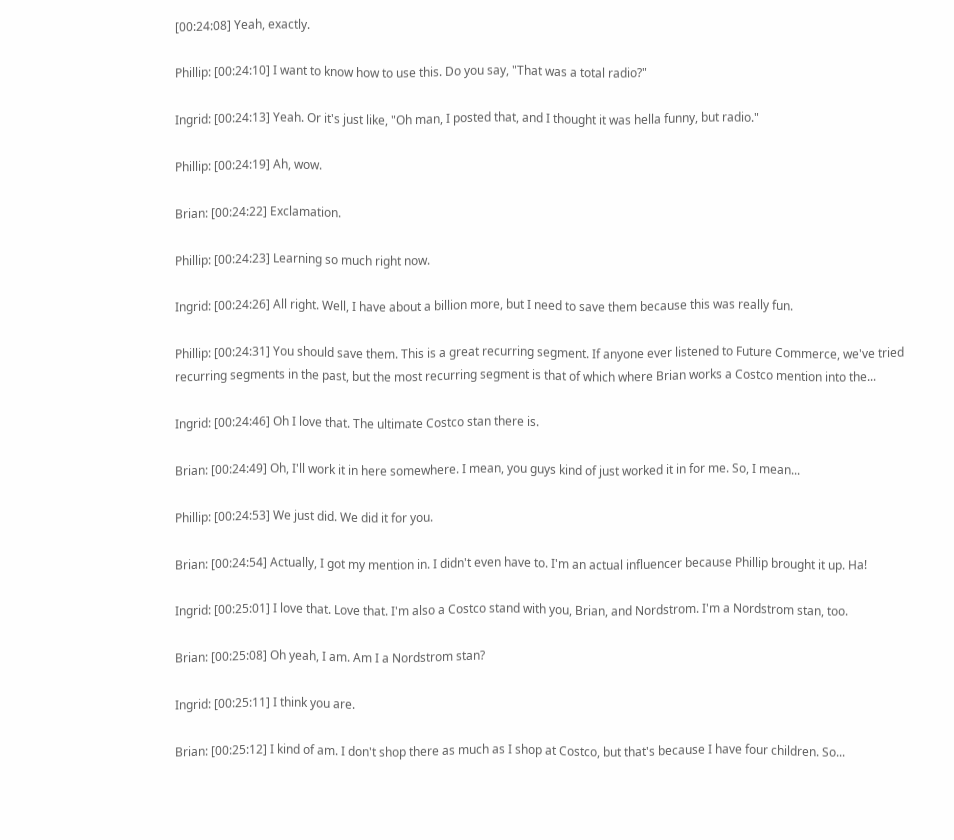[00:24:08] Yeah, exactly.

Phillip: [00:24:10] I want to know how to use this. Do you say, "That was a total radio?"

Ingrid: [00:24:13] Yeah. Or it's just like, "Oh man, I posted that, and I thought it was hella funny, but radio."

Phillip: [00:24:19] Ah, wow.

Brian: [00:24:22] Exclamation.

Phillip: [00:24:23] Learning so much right now.

Ingrid: [00:24:26] All right. Well, I have about a billion more, but I need to save them because this was really fun.

Phillip: [00:24:31] You should save them. This is a great recurring segment. If anyone ever listened to Future Commerce, we've tried recurring segments in the past, but the most recurring segment is that of which where Brian works a Costco mention into the...

Ingrid: [00:24:46] Oh I love that. The ultimate Costco stan there is.

Brian: [00:24:49] Oh, I'll work it in here somewhere. I mean, you guys kind of just worked it in for me. So, I mean...

Phillip: [00:24:53] We just did. We did it for you.

Brian: [00:24:54] Actually, I got my mention in. I didn't even have to. I'm an actual influencer because Phillip brought it up. Ha!

Ingrid: [00:25:01] I love that. Love that. I'm also a Costco stand with you, Brian, and Nordstrom. I'm a Nordstrom stan, too.

Brian: [00:25:08] Oh yeah, I am. Am I a Nordstrom stan?

Ingrid: [00:25:11] I think you are.

Brian: [00:25:12] I kind of am. I don't shop there as much as I shop at Costco, but that's because I have four children. So...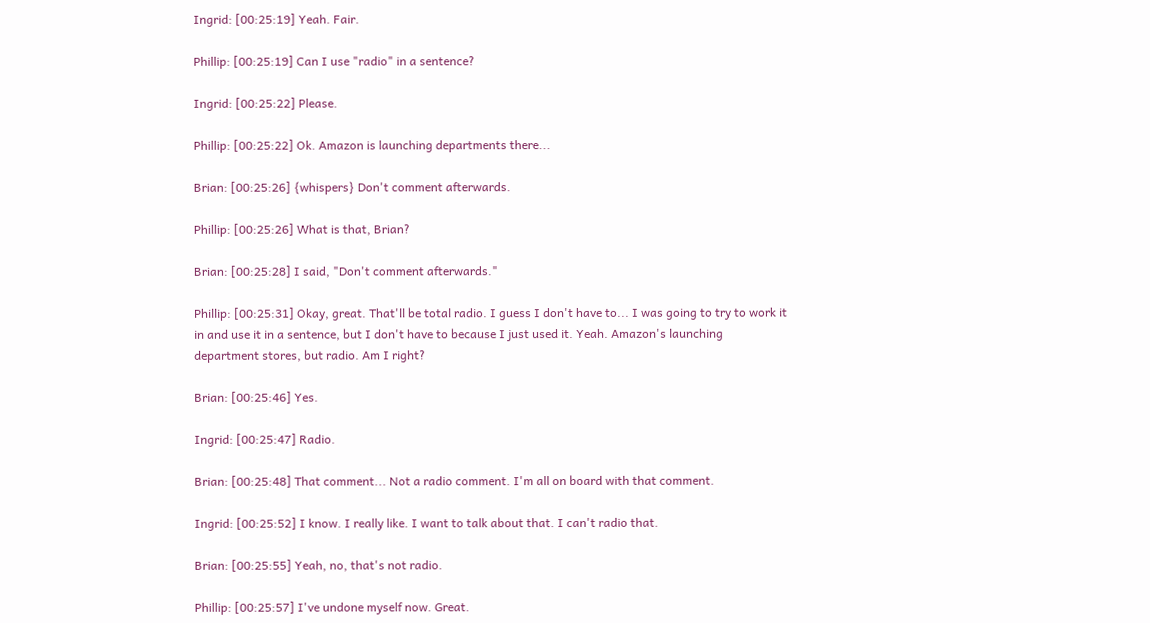Ingrid: [00:25:19] Yeah. Fair.

Phillip: [00:25:19] Can I use "radio" in a sentence?

Ingrid: [00:25:22] Please.

Phillip: [00:25:22] Ok. Amazon is launching departments there...

Brian: [00:25:26] {whispers} Don't comment afterwards.

Phillip: [00:25:26] What is that, Brian?

Brian: [00:25:28] I said, "Don't comment afterwards."

Phillip: [00:25:31] Okay, great. That'll be total radio. I guess I don't have to... I was going to try to work it in and use it in a sentence, but I don't have to because I just used it. Yeah. Amazon's launching department stores, but radio. Am I right?

Brian: [00:25:46] Yes.

Ingrid: [00:25:47] Radio.

Brian: [00:25:48] That comment... Not a radio comment. I'm all on board with that comment.

Ingrid: [00:25:52] I know. I really like. I want to talk about that. I can't radio that.

Brian: [00:25:55] Yeah, no, that's not radio.

Phillip: [00:25:57] I've undone myself now. Great.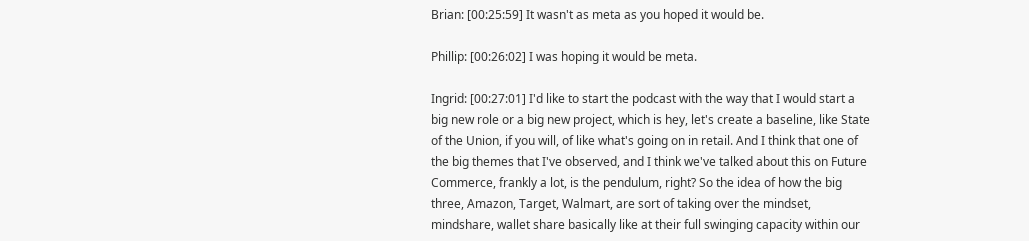Brian: [00:25:59] It wasn't as meta as you hoped it would be.

Phillip: [00:26:02] I was hoping it would be meta.

Ingrid: [00:27:01] I'd like to start the podcast with the way that I would start a big new role or a big new project, which is hey, let's create a baseline, like State of the Union, if you will, of like what's going on in retail. And I think that one of the big themes that I've observed, and I think we've talked about this on Future Commerce, frankly a lot, is the pendulum, right? So the idea of how the big three, Amazon, Target, Walmart, are sort of taking over the mindset, mindshare, wallet share basically like at their full swinging capacity within our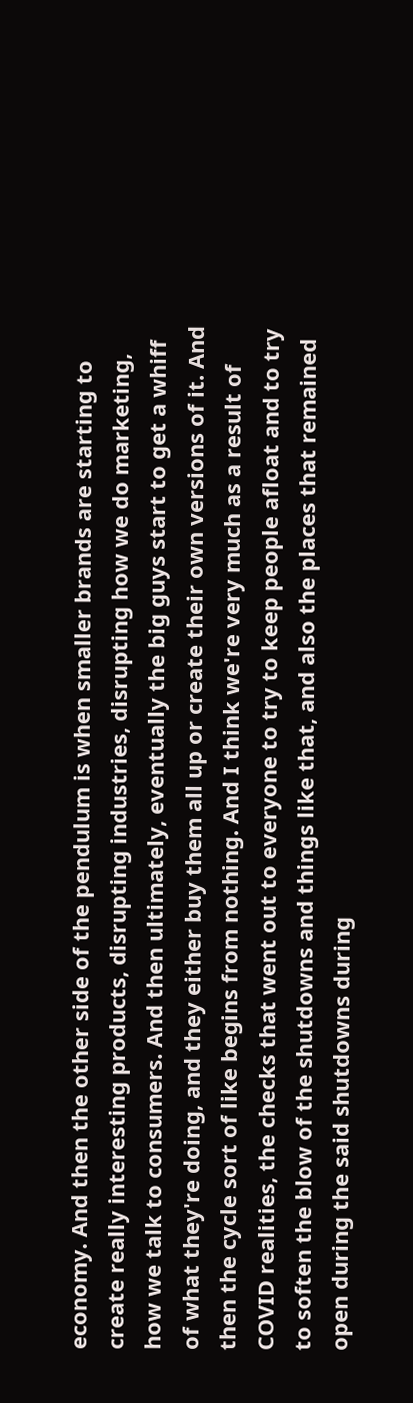economy. And then the other side of the pendulum is when smaller brands are starting to create really interesting products, disrupting industries, disrupting how we do marketing, how we talk to consumers. And then ultimately, eventually the big guys start to get a whiff of what they're doing, and they either buy them all up or create their own versions of it. And then the cycle sort of like begins from nothing. And I think we're very much as a result of COVID realities, the checks that went out to everyone to try to keep people afloat and to try to soften the blow of the shutdowns and things like that, and also the places that remained open during the said shutdowns during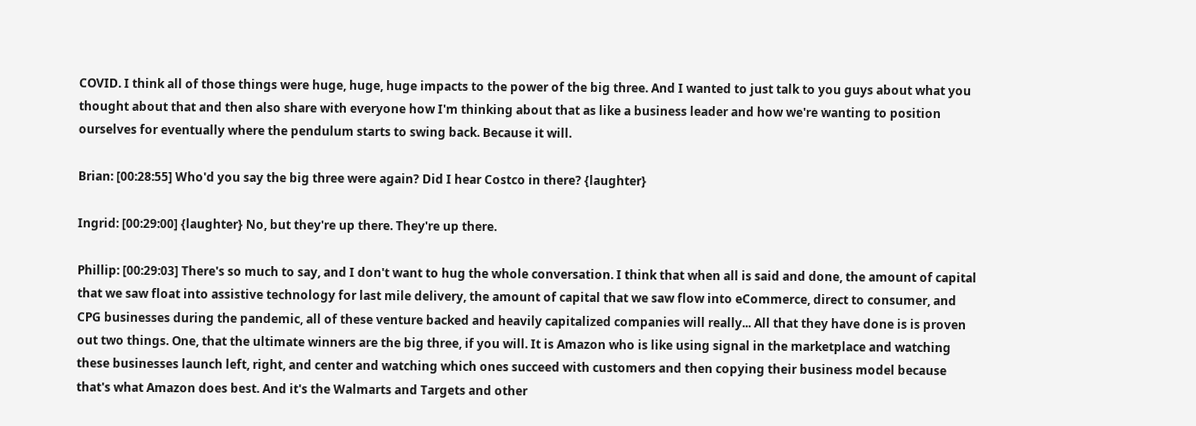COVID. I think all of those things were huge, huge, huge impacts to the power of the big three. And I wanted to just talk to you guys about what you thought about that and then also share with everyone how I'm thinking about that as like a business leader and how we're wanting to position ourselves for eventually where the pendulum starts to swing back. Because it will.

Brian: [00:28:55] Who'd you say the big three were again? Did I hear Costco in there? {laughter}

Ingrid: [00:29:00] {laughter} No, but they're up there. They're up there.

Phillip: [00:29:03] There's so much to say, and I don't want to hug the whole conversation. I think that when all is said and done, the amount of capital that we saw float into assistive technology for last mile delivery, the amount of capital that we saw flow into eCommerce, direct to consumer, and CPG businesses during the pandemic, all of these venture backed and heavily capitalized companies will really... All that they have done is is proven out two things. One, that the ultimate winners are the big three, if you will. It is Amazon who is like using signal in the marketplace and watching these businesses launch left, right, and center and watching which ones succeed with customers and then copying their business model because that's what Amazon does best. And it's the Walmarts and Targets and other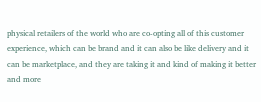physical retailers of the world who are co-opting all of this customer experience, which can be brand and it can also be like delivery and it can be marketplace, and they are taking it and kind of making it better and more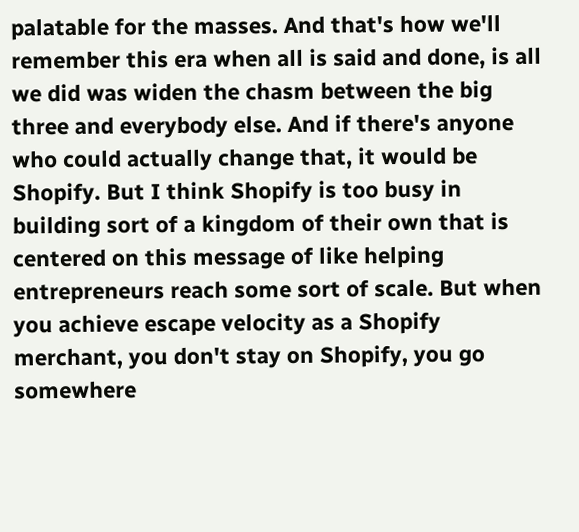palatable for the masses. And that's how we'll remember this era when all is said and done, is all we did was widen the chasm between the big three and everybody else. And if there's anyone who could actually change that, it would be Shopify. But I think Shopify is too busy in building sort of a kingdom of their own that is centered on this message of like helping entrepreneurs reach some sort of scale. But when you achieve escape velocity as a Shopify merchant, you don't stay on Shopify, you go somewhere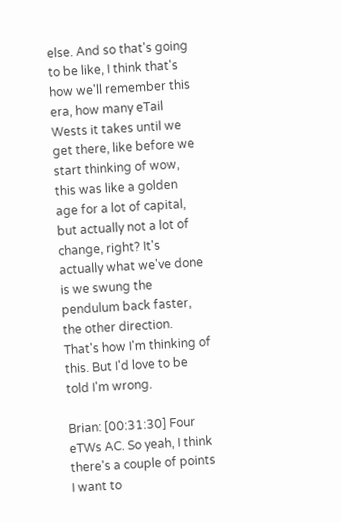else. And so that's going to be like, I think that's how we'll remember this era, how many eTail Wests it takes until we get there, like before we start thinking of wow, this was like a golden age for a lot of capital, but actually not a lot of change, right? It's actually what we've done is we swung the pendulum back faster, the other direction. That's how I'm thinking of this. But I'd love to be told I'm wrong.

Brian: [00:31:30] Four eTWs AC. So yeah, I think there's a couple of points I want to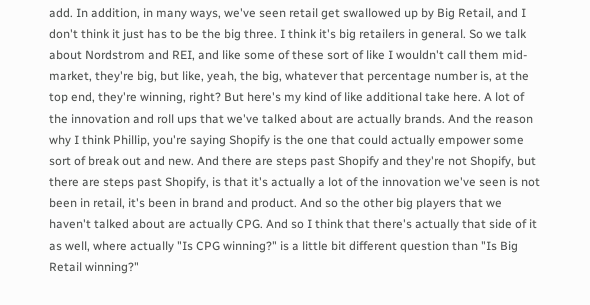add. In addition, in many ways, we've seen retail get swallowed up by Big Retail, and I don't think it just has to be the big three. I think it's big retailers in general. So we talk about Nordstrom and REI, and like some of these sort of like I wouldn't call them mid-market, they're big, but like, yeah, the big, whatever that percentage number is, at the top end, they're winning, right? But here's my kind of like additional take here. A lot of the innovation and roll ups that we've talked about are actually brands. And the reason why I think Phillip, you're saying Shopify is the one that could actually empower some sort of break out and new. And there are steps past Shopify and they're not Shopify, but there are steps past Shopify, is that it's actually a lot of the innovation we've seen is not been in retail, it's been in brand and product. And so the other big players that we haven't talked about are actually CPG. And so I think that there's actually that side of it as well, where actually "Is CPG winning?" is a little bit different question than "Is Big Retail winning?"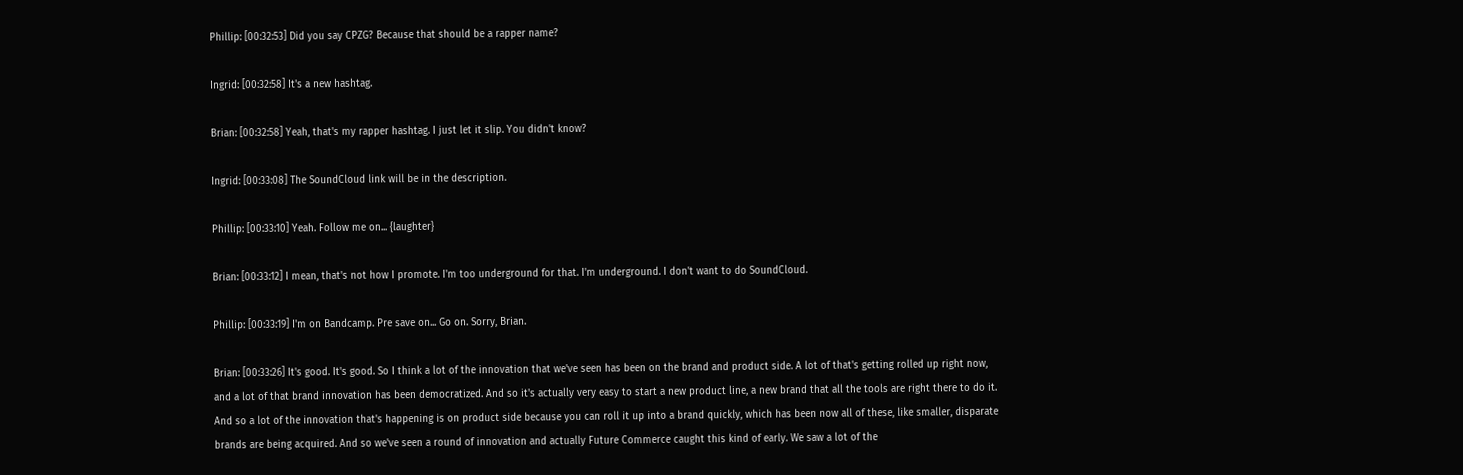Phillip: [00:32:53] Did you say CPZG? Because that should be a rapper name?

Ingrid: [00:32:58] It's a new hashtag.

Brian: [00:32:58] Yeah, that's my rapper hashtag. I just let it slip. You didn't know?

Ingrid: [00:33:08] The SoundCloud link will be in the description.

Phillip: [00:33:10] Yeah. Follow me on... {laughter}

Brian: [00:33:12] I mean, that's not how I promote. I'm too underground for that. I'm underground. I don't want to do SoundCloud.

Phillip: [00:33:19] I'm on Bandcamp. Pre save on... Go on. Sorry, Brian.

Brian: [00:33:26] It's good. It's good. So I think a lot of the innovation that we've seen has been on the brand and product side. A lot of that's getting rolled up right now, and a lot of that brand innovation has been democratized. And so it's actually very easy to start a new product line, a new brand that all the tools are right there to do it. And so a lot of the innovation that's happening is on product side because you can roll it up into a brand quickly, which has been now all of these, like smaller, disparate brands are being acquired. And so we've seen a round of innovation and actually Future Commerce caught this kind of early. We saw a lot of the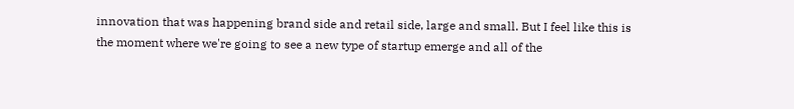innovation that was happening brand side and retail side, large and small. But I feel like this is the moment where we're going to see a new type of startup emerge and all of the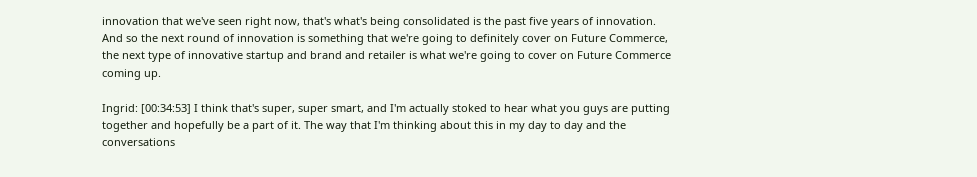innovation that we've seen right now, that's what's being consolidated is the past five years of innovation. And so the next round of innovation is something that we're going to definitely cover on Future Commerce, the next type of innovative startup and brand and retailer is what we're going to cover on Future Commerce coming up.

Ingrid: [00:34:53] I think that's super, super smart, and I'm actually stoked to hear what you guys are putting together and hopefully be a part of it. The way that I'm thinking about this in my day to day and the conversations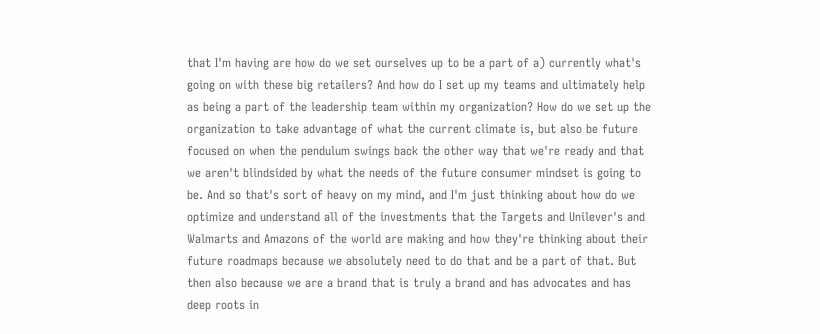that I'm having are how do we set ourselves up to be a part of a) currently what's going on with these big retailers? And how do I set up my teams and ultimately help as being a part of the leadership team within my organization? How do we set up the organization to take advantage of what the current climate is, but also be future focused on when the pendulum swings back the other way that we're ready and that we aren't blindsided by what the needs of the future consumer mindset is going to be. And so that's sort of heavy on my mind, and I'm just thinking about how do we optimize and understand all of the investments that the Targets and Unilever's and Walmarts and Amazons of the world are making and how they're thinking about their future roadmaps because we absolutely need to do that and be a part of that. But then also because we are a brand that is truly a brand and has advocates and has deep roots in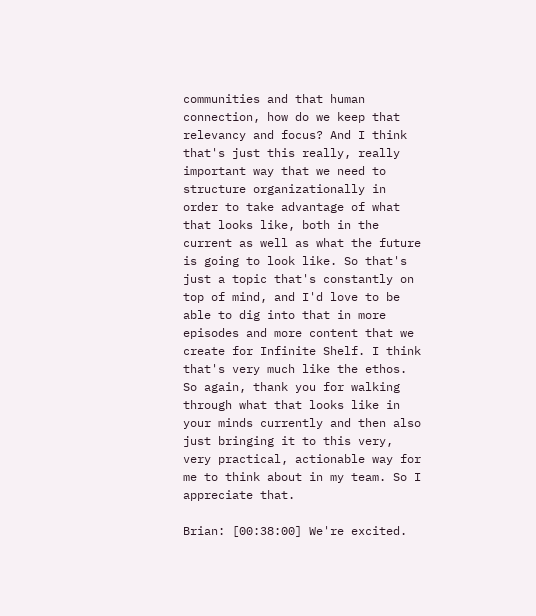communities and that human connection, how do we keep that relevancy and focus? And I think that's just this really, really important way that we need to structure organizationally in order to take advantage of what that looks like, both in the current as well as what the future is going to look like. So that's just a topic that's constantly on top of mind, and I'd love to be able to dig into that in more episodes and more content that we create for Infinite Shelf. I think that's very much like the ethos. So again, thank you for walking through what that looks like in your minds currently and then also just bringing it to this very, very practical, actionable way for me to think about in my team. So I appreciate that.

Brian: [00:38:00] We're excited.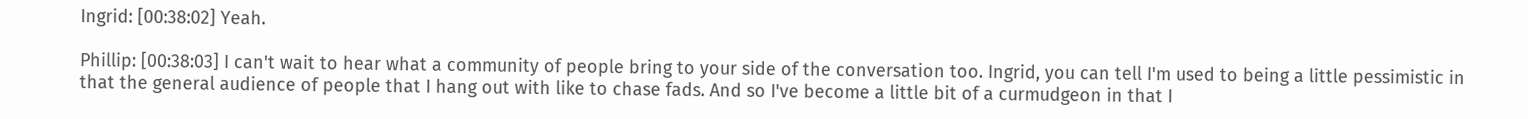Ingrid: [00:38:02] Yeah.

Phillip: [00:38:03] I can't wait to hear what a community of people bring to your side of the conversation too. Ingrid, you can tell I'm used to being a little pessimistic in that the general audience of people that I hang out with like to chase fads. And so I've become a little bit of a curmudgeon in that I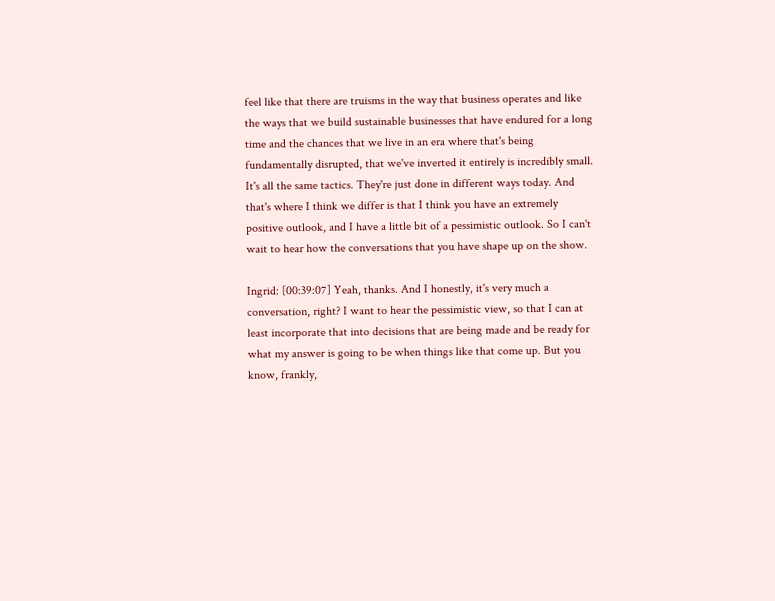feel like that there are truisms in the way that business operates and like the ways that we build sustainable businesses that have endured for a long time and the chances that we live in an era where that's being fundamentally disrupted, that we've inverted it entirely is incredibly small. It's all the same tactics. They're just done in different ways today. And that's where I think we differ is that I think you have an extremely positive outlook, and I have a little bit of a pessimistic outlook. So I can't wait to hear how the conversations that you have shape up on the show.

Ingrid: [00:39:07] Yeah, thanks. And I honestly, it's very much a conversation, right? I want to hear the pessimistic view, so that I can at least incorporate that into decisions that are being made and be ready for what my answer is going to be when things like that come up. But you know, frankly,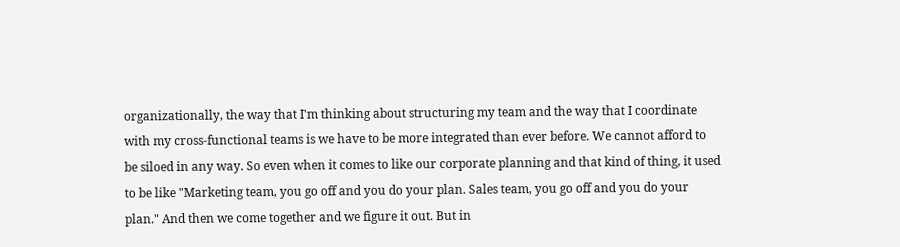organizationally, the way that I'm thinking about structuring my team and the way that I coordinate with my cross-functional teams is we have to be more integrated than ever before. We cannot afford to be siloed in any way. So even when it comes to like our corporate planning and that kind of thing, it used to be like "Marketing team, you go off and you do your plan. Sales team, you go off and you do your plan." And then we come together and we figure it out. But in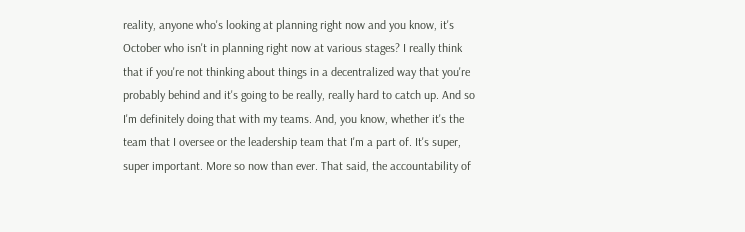reality, anyone who's looking at planning right now and you know, it's October who isn't in planning right now at various stages? I really think that if you're not thinking about things in a decentralized way that you're probably behind and it's going to be really, really hard to catch up. And so I'm definitely doing that with my teams. And, you know, whether it's the team that I oversee or the leadership team that I'm a part of. It's super, super important. More so now than ever. That said, the accountability of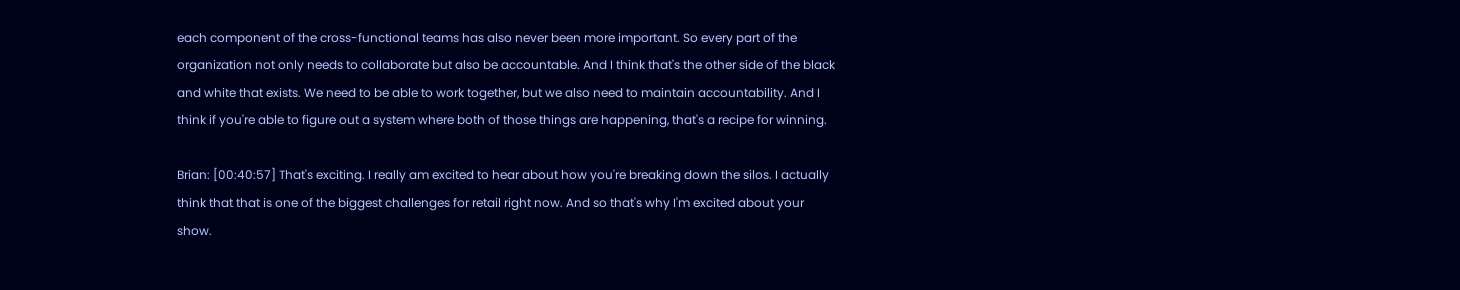each component of the cross-functional teams has also never been more important. So every part of the organization not only needs to collaborate but also be accountable. And I think that's the other side of the black and white that exists. We need to be able to work together, but we also need to maintain accountability. And I think if you're able to figure out a system where both of those things are happening, that's a recipe for winning.

Brian: [00:40:57] That's exciting. I really am excited to hear about how you're breaking down the silos. I actually think that that is one of the biggest challenges for retail right now. And so that's why I'm excited about your show.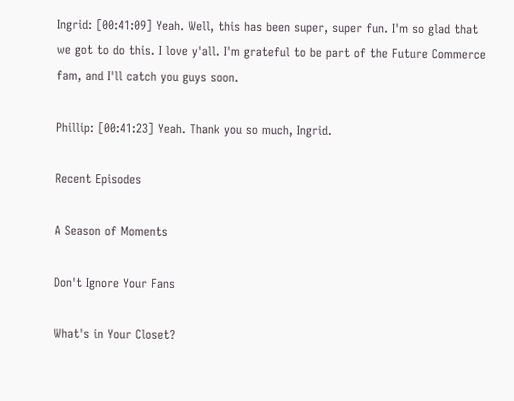Ingrid: [00:41:09] Yeah. Well, this has been super, super fun. I'm so glad that we got to do this. I love y'all. I'm grateful to be part of the Future Commerce fam, and I'll catch you guys soon.

Phillip: [00:41:23] Yeah. Thank you so much, Ingrid.

Recent Episodes

A Season of Moments

Don't Ignore Your Fans

What's in Your Closet?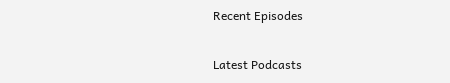Recent Episodes

Latest Podcasts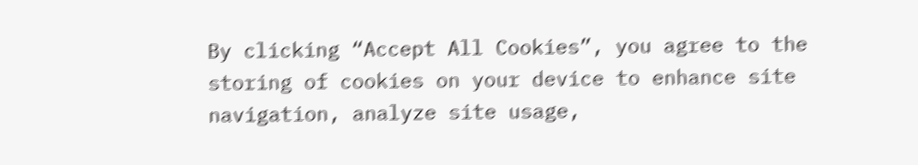By clicking “Accept All Cookies”, you agree to the storing of cookies on your device to enhance site navigation, analyze site usage,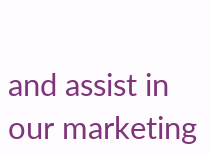and assist in our marketing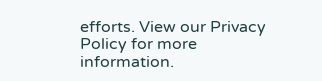efforts. View our Privacy Policy for more information.